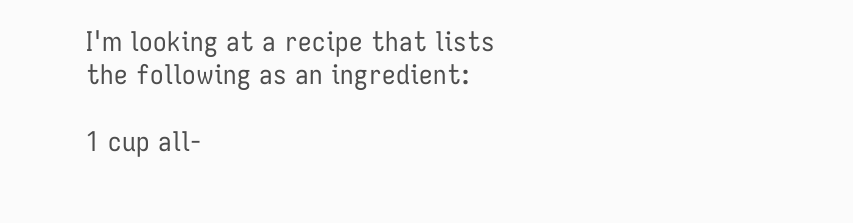I'm looking at a recipe that lists the following as an ingredient:

1 cup all-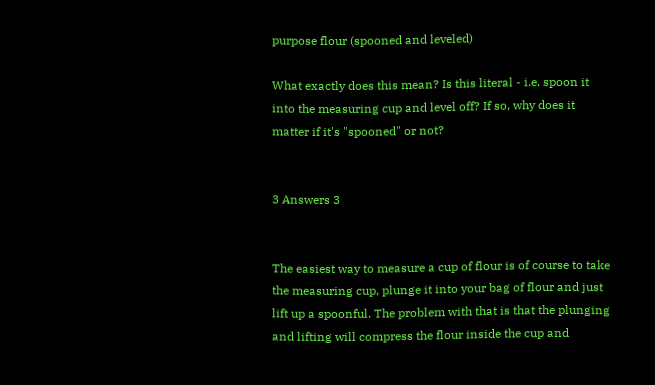purpose flour (spooned and leveled)

What exactly does this mean? Is this literal - i.e. spoon it into the measuring cup and level off? If so, why does it matter if it's "spooned" or not?


3 Answers 3


The easiest way to measure a cup of flour is of course to take the measuring cup, plunge it into your bag of flour and just lift up a spoonful. The problem with that is that the plunging and lifting will compress the flour inside the cup and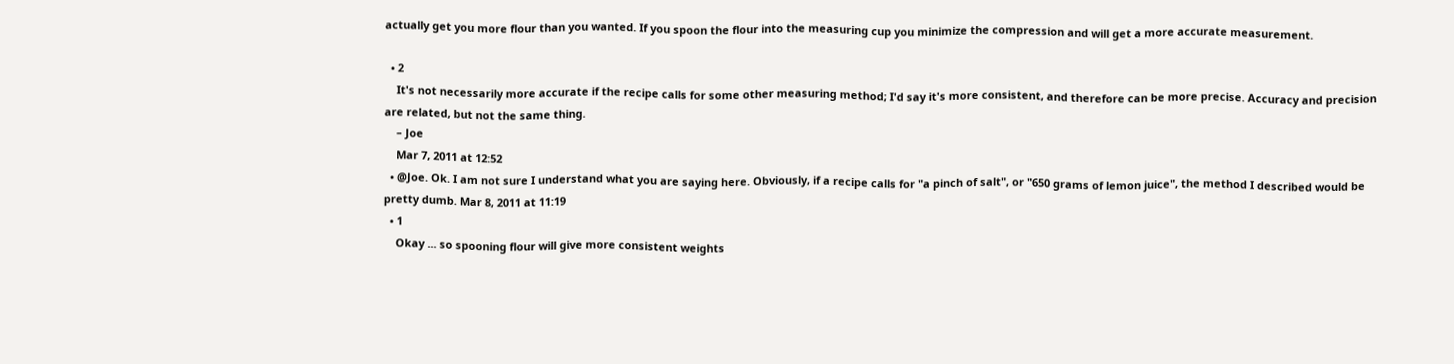actually get you more flour than you wanted. If you spoon the flour into the measuring cup you minimize the compression and will get a more accurate measurement.

  • 2
    It's not necessarily more accurate if the recipe calls for some other measuring method; I'd say it's more consistent, and therefore can be more precise. Accuracy and precision are related, but not the same thing.
    – Joe
    Mar 7, 2011 at 12:52
  • @Joe. Ok. I am not sure I understand what you are saying here. Obviously, if a recipe calls for "a pinch of salt", or "650 grams of lemon juice", the method I described would be pretty dumb. Mar 8, 2011 at 11:19
  • 1
    Okay ... so spooning flour will give more consistent weights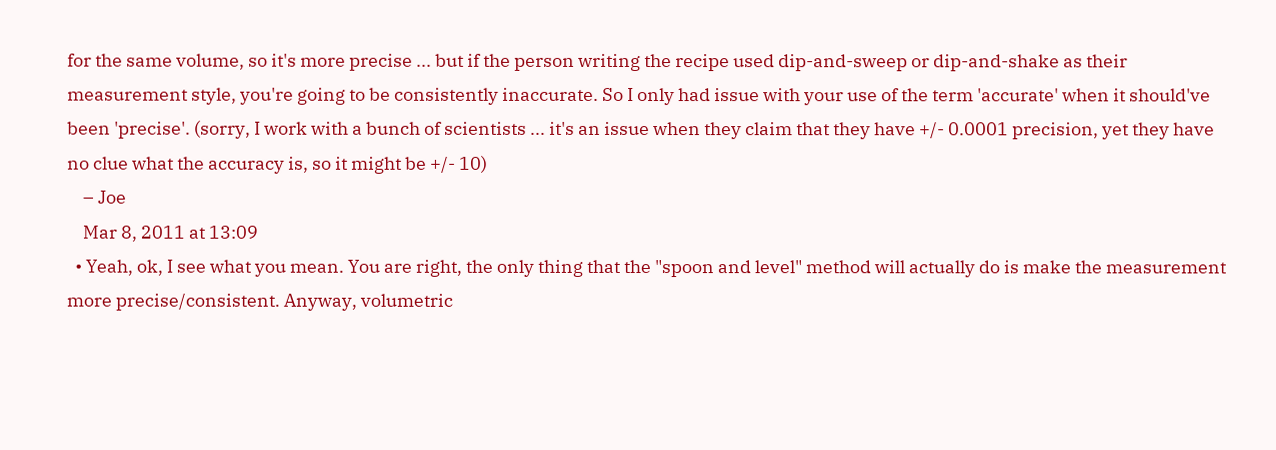for the same volume, so it's more precise ... but if the person writing the recipe used dip-and-sweep or dip-and-shake as their measurement style, you're going to be consistently inaccurate. So I only had issue with your use of the term 'accurate' when it should've been 'precise'. (sorry, I work with a bunch of scientists ... it's an issue when they claim that they have +/- 0.0001 precision, yet they have no clue what the accuracy is, so it might be +/- 10)
    – Joe
    Mar 8, 2011 at 13:09
  • Yeah, ok, I see what you mean. You are right, the only thing that the "spoon and level" method will actually do is make the measurement more precise/consistent. Anyway, volumetric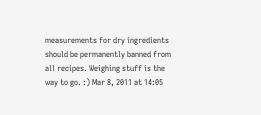measurements for dry ingredients should be permanently banned from all recipes. Weighing stuff is the way to go. :) Mar 8, 2011 at 14:05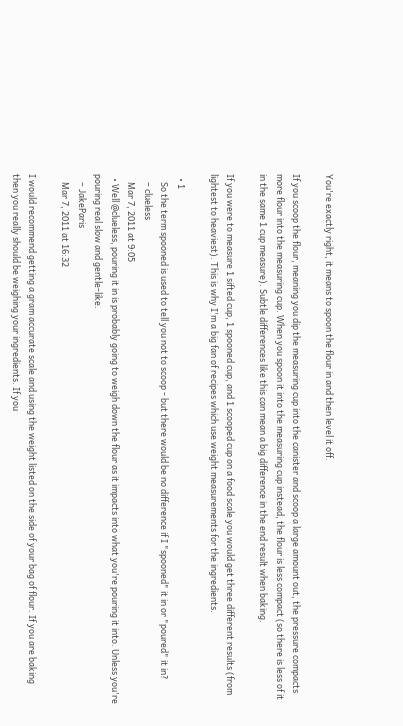You're exactly right, it means to spoon the flour in and then level it off.

If you scoop the flour, meaning you dip the measuring cup into the canister and scoop a large amount out, the pressure compacts more flour into the measuring cup. When you spoon it into the measuring cup instead, the flour is less compact (so there is less of it in the same 1 cup measure). Subtle differences like this can mean a big difference in the end result when baking.

If you were to measure 1 sifted cup, 1 spooned cup, and 1 scooped cup on a food scale you would get three different results (from lightest to heaviest). This is why I'm a big fan of recipes which use weight measurements for the ingredients.

  • 1
    So the term spooned is used to tell you not to scoop - but there would be no difference if I "spooned" it in or "poured" it in?
    – clueless
    Mar 7, 2011 at 9:05
  • Well @clueless, pouring it in is probably going to weigh down the flour as it impacts into what you're pouring it into. Unless you're pouring real slow and gentle-like.
    – JakeParis
    Mar 7, 2011 at 16:32

I would recommend getting a gram accurate scale and using the weight listed on the side of your bag of flour. If you are baking then you really should be weighing your ingredients. If you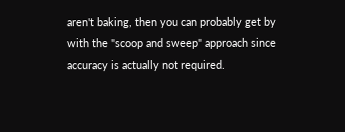aren't baking, then you can probably get by with the "scoop and sweep" approach since accuracy is actually not required.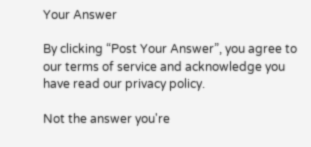Your Answer

By clicking “Post Your Answer”, you agree to our terms of service and acknowledge you have read our privacy policy.

Not the answer you're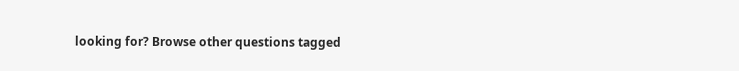looking for? Browse other questions tagged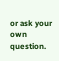or ask your own question.